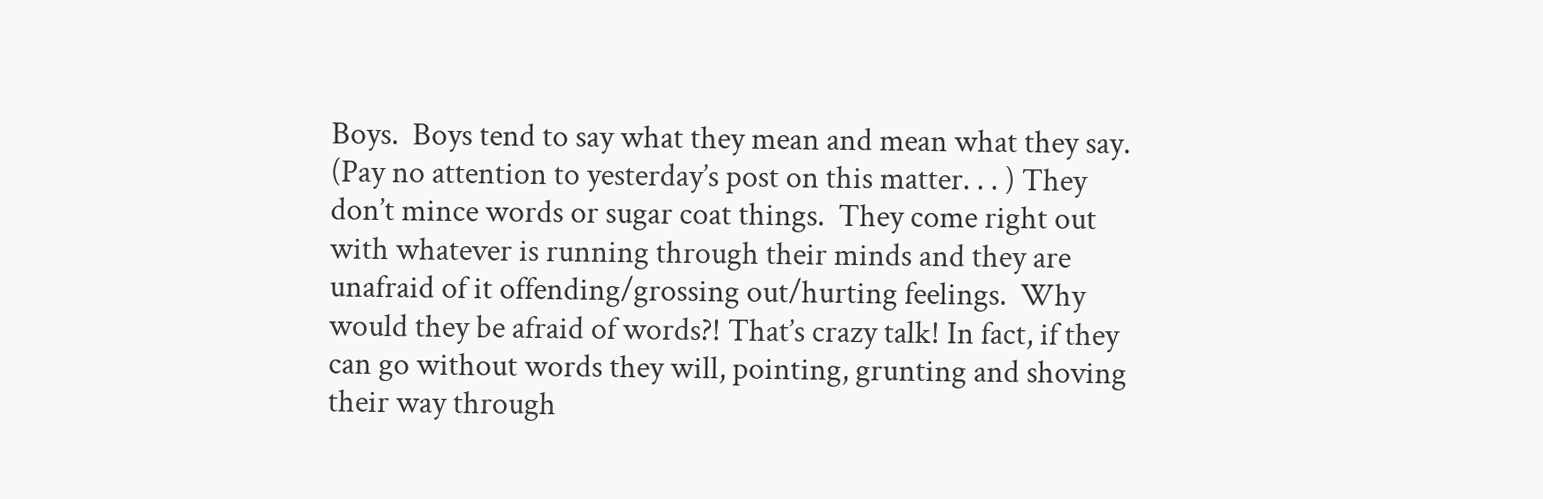Boys.  Boys tend to say what they mean and mean what they say.  (Pay no attention to yesterday’s post on this matter. . . ) They don’t mince words or sugar coat things.  They come right out with whatever is running through their minds and they are unafraid of it offending/grossing out/hurting feelings.  Why would they be afraid of words?! That’s crazy talk! In fact, if they can go without words they will, pointing, grunting and shoving their way through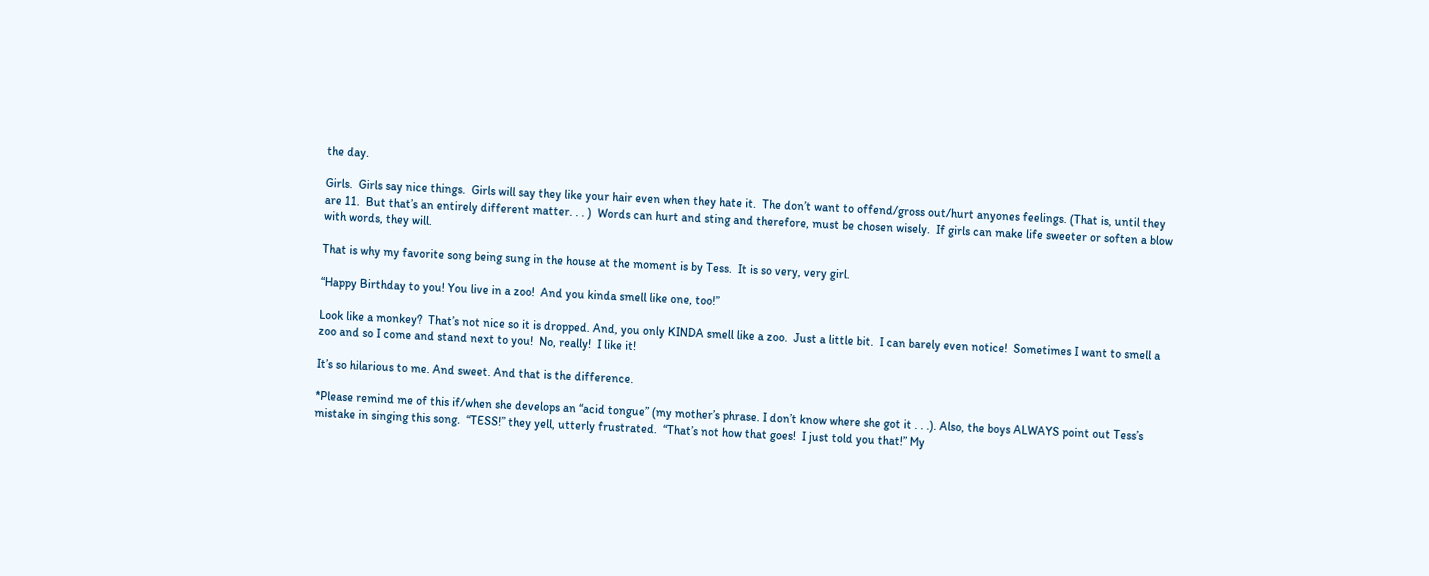the day.

Girls.  Girls say nice things.  Girls will say they like your hair even when they hate it.  The don’t want to offend/gross out/hurt anyones feelings. (That is, until they are 11.  But that’s an entirely different matter. . . )  Words can hurt and sting and therefore, must be chosen wisely.  If girls can make life sweeter or soften a blow with words, they will.

That is why my favorite song being sung in the house at the moment is by Tess.  It is so very, very girl.

“Happy Birthday to you! You live in a zoo!  And you kinda smell like one, too!”

Look like a monkey?  That’s not nice so it is dropped. And, you only KINDA smell like a zoo.  Just a little bit.  I can barely even notice!  Sometimes I want to smell a zoo and so I come and stand next to you!  No, really!  I like it!

It’s so hilarious to me. And sweet. And that is the difference.

*Please remind me of this if/when she develops an “acid tongue” (my mother’s phrase. I don’t know where she got it . . .). Also, the boys ALWAYS point out Tess’s mistake in singing this song.  “TESS!” they yell, utterly frustrated.  “That’s not how that goes!  I just told you that!” My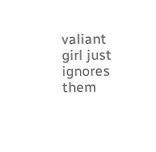valiant girl just ignores them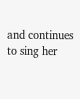and continues to sing her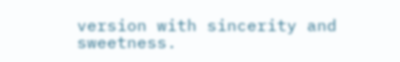version with sincerity and sweetness.